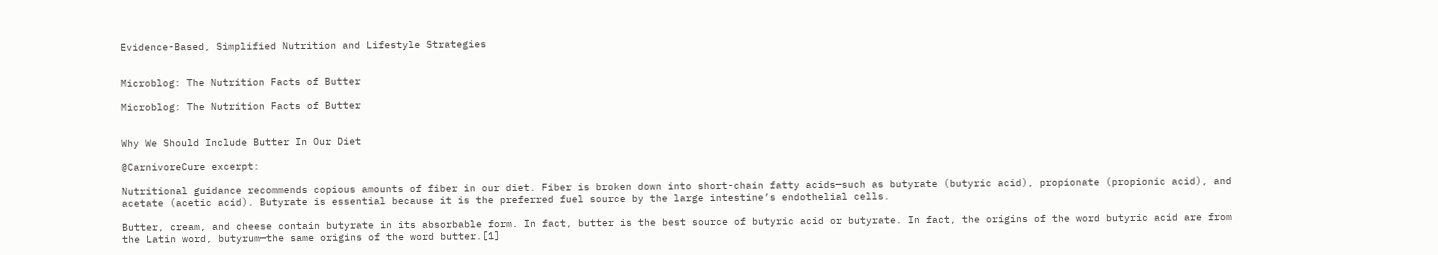Evidence-Based, Simplified Nutrition and Lifestyle Strategies


Microblog: The Nutrition Facts of Butter

Microblog: The Nutrition Facts of Butter


Why We Should Include Butter In Our Diet

@CarnivoreCure excerpt:

Nutritional guidance recommends copious amounts of fiber in our diet. Fiber is broken down into short-chain fatty acids—such as butyrate (butyric acid), propionate (propionic acid), and acetate (acetic acid). Butyrate is essential because it is the preferred fuel source by the large intestine’s endothelial cells.

Butter, cream, and cheese contain butyrate in its absorbable form. In fact, butter is the best source of butyric acid or butyrate. In fact, the origins of the word butyric acid are from the Latin word, butyrum—the same origins of the word butter.[1]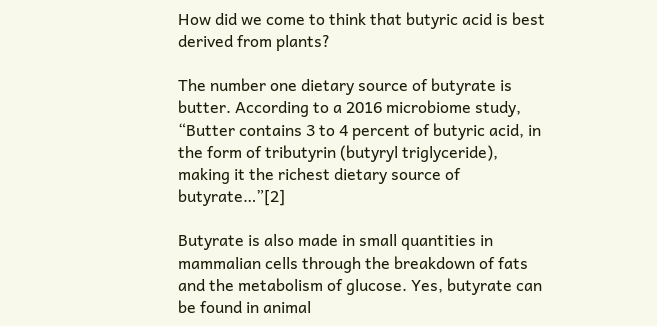How did we come to think that butyric acid is best derived from plants?

The number one dietary source of butyrate is butter. According to a 2016 microbiome study, “Butter contains 3 to 4 percent of butyric acid, in the form of tributyrin (butyryl triglyceride), making it the richest dietary source of butyrate…”[2]

Butyrate is also made in small quantities in mammalian cells through the breakdown of fats and the metabolism of glucose. Yes, butyrate can be found in animal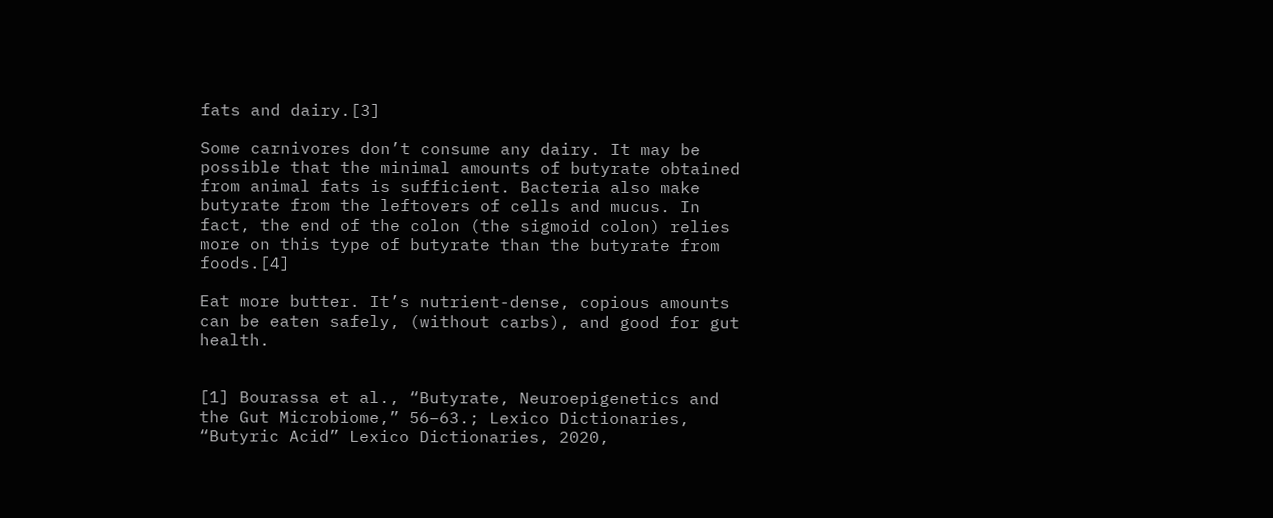fats and dairy.[3]

Some carnivores don’t consume any dairy. It may be possible that the minimal amounts of butyrate obtained from animal fats is sufficient. Bacteria also make butyrate from the leftovers of cells and mucus. In fact, the end of the colon (the sigmoid colon) relies more on this type of butyrate than the butyrate from foods.[4]

Eat more butter. It’s nutrient-dense, copious amounts can be eaten safely, (without carbs), and good for gut health.


[1] Bourassa et al., “Butyrate, Neuroepigenetics and the Gut Microbiome,” 56–63.; Lexico Dictionaries, “Butyric Acid” Lexico Dictionaries, 2020,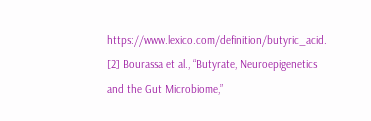https://www.lexico.com/definition/butyric_acid.
[2] Bourassa et al., “Butyrate, Neuroepigenetics and the Gut Microbiome,”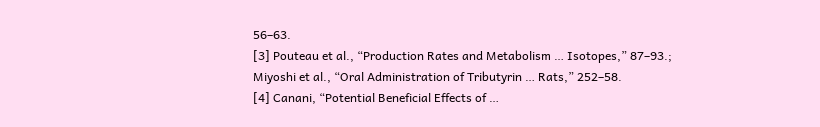56–63.
[3] Pouteau et al., “Production Rates and Metabolism … Isotopes,” 87–93.; Miyoshi et al., “Oral Administration of Tributyrin … Rats,” 252–58.
[4] Canani, “Potential Beneficial Effects of …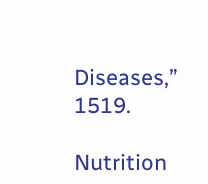Diseases,” 1519.

Nutrition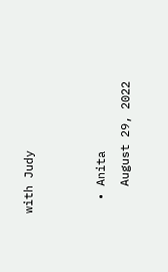with Judy


  • Anita
    August 29, 2022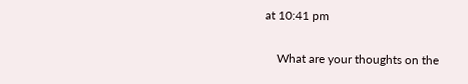at 10:41 pm

    What are your thoughts on the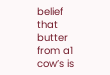belief that butter from a1 cow’s is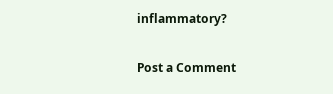inflammatory?

Post a Comment